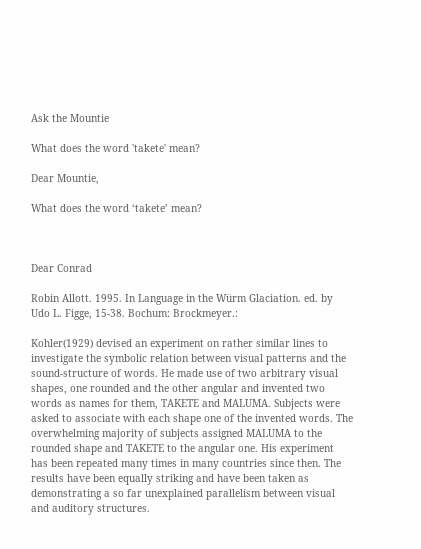Ask the Mountie

What does the word 'takete' mean?

Dear Mountie,

What does the word ‘takete’ mean?



Dear Conrad

Robin Allott. 1995. In Language in the Würm Glaciation. ed. by Udo L. Figge, 15-38. Bochum: Brockmeyer.:

Kohler(1929) devised an experiment on rather similar lines to investigate the symbolic relation between visual patterns and the sound-structure of words. He made use of two arbitrary visual shapes, one rounded and the other angular and invented two words as names for them, TAKETE and MALUMA. Subjects were asked to associate with each shape one of the invented words. The overwhelming majority of subjects assigned MALUMA to the rounded shape and TAKETE to the angular one. His experiment has been repeated many times in many countries since then. The results have been equally striking and have been taken as demonstrating a so far unexplained parallelism between visual and auditory structures.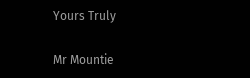Yours Truly

Mr Mountie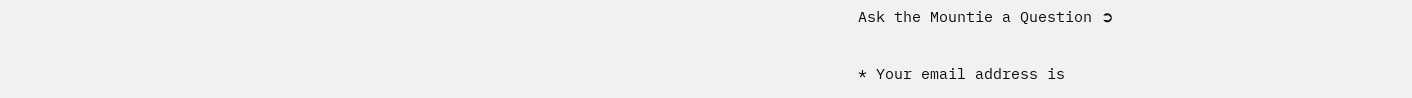Ask the Mountie a Question ➲

* Your email address is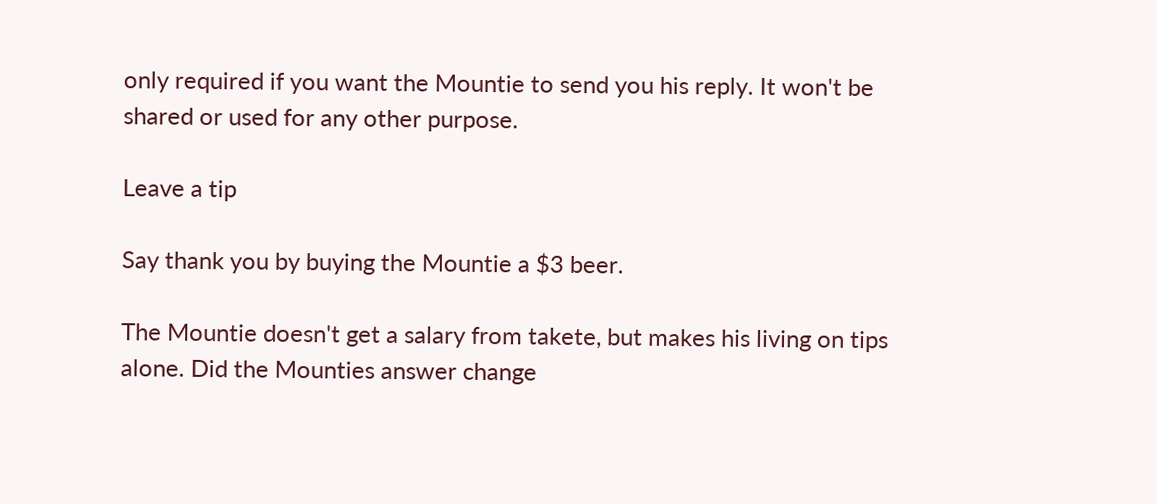only required if you want the Mountie to send you his reply. It won't be shared or used for any other purpose.

Leave a tip

Say thank you by buying the Mountie a $3 beer.

The Mountie doesn't get a salary from takete, but makes his living on tips alone. Did the Mounties answer change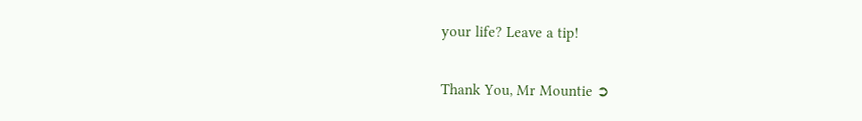your life? Leave a tip!

Thank You, Mr Mountie ➲